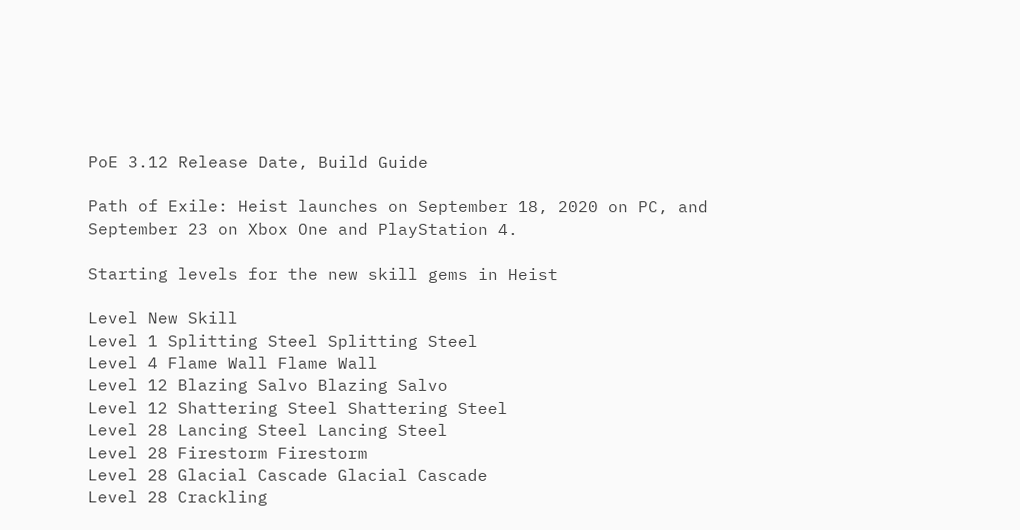PoE 3.12 Release Date, Build Guide

Path of Exile: Heist launches on September 18, 2020 on PC, and September 23 on Xbox One and PlayStation 4.

Starting levels for the new skill gems in Heist

Level New Skill
Level 1 Splitting Steel Splitting Steel
Level 4 Flame Wall Flame Wall
Level 12 Blazing Salvo Blazing Salvo
Level 12 Shattering Steel Shattering Steel
Level 28 Lancing Steel Lancing Steel
Level 28 Firestorm Firestorm
Level 28 Glacial Cascade Glacial Cascade
Level 28 Crackling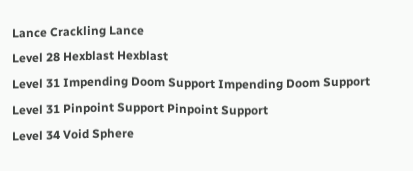Lance Crackling Lance
Level 28 Hexblast Hexblast
Level 31 Impending Doom Support Impending Doom Support
Level 31 Pinpoint Support Pinpoint Support
Level 34 Void Sphere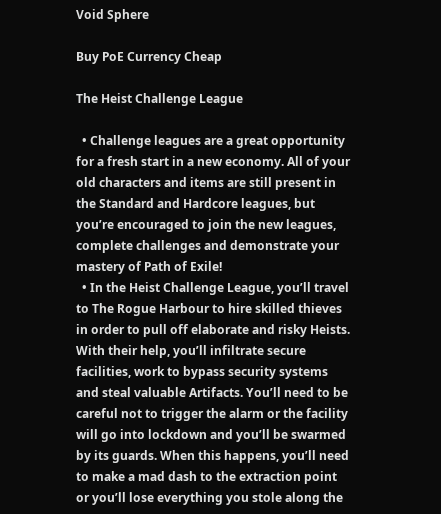Void Sphere

Buy PoE Currency Cheap

The Heist Challenge League

  • Challenge leagues are a great opportunity for a fresh start in a new economy. All of your old characters and items are still present in the Standard and Hardcore leagues, but you’re encouraged to join the new leagues, complete challenges and demonstrate your mastery of Path of Exile!
  • In the Heist Challenge League, you’ll travel to The Rogue Harbour to hire skilled thieves in order to pull off elaborate and risky Heists. With their help, you’ll infiltrate secure facilities, work to bypass security systems and steal valuable Artifacts. You’ll need to be careful not to trigger the alarm or the facility will go into lockdown and you’ll be swarmed by its guards. When this happens, you’ll need to make a mad dash to the extraction point or you’ll lose everything you stole along the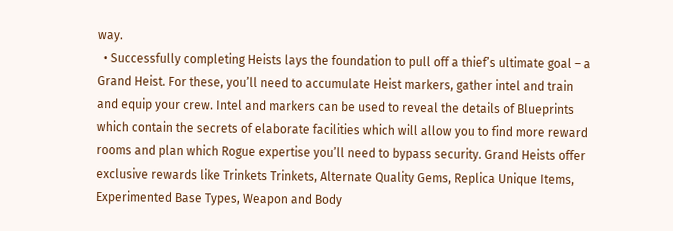way.
  • Successfully completing Heists lays the foundation to pull off a thief’s ultimate goal – a Grand Heist. For these, you’ll need to accumulate Heist markers, gather intel and train and equip your crew. Intel and markers can be used to reveal the details of Blueprints which contain the secrets of elaborate facilities which will allow you to find more reward rooms and plan which Rogue expertise you’ll need to bypass security. Grand Heists offer exclusive rewards like Trinkets Trinkets, Alternate Quality Gems, Replica Unique Items, Experimented Base Types, Weapon and Body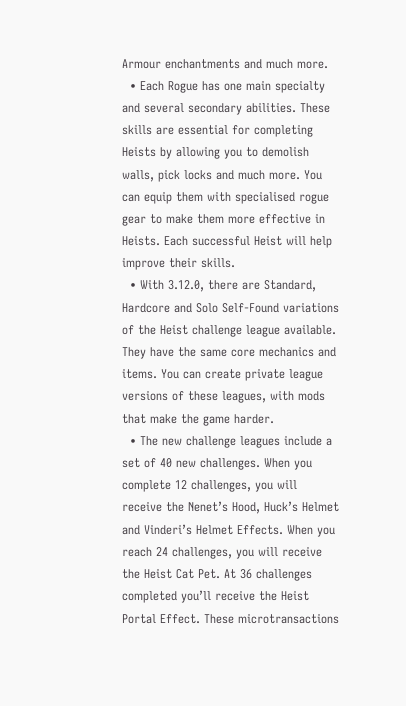Armour enchantments and much more.
  • Each Rogue has one main specialty and several secondary abilities. These skills are essential for completing Heists by allowing you to demolish walls, pick locks and much more. You can equip them with specialised rogue gear to make them more effective in Heists. Each successful Heist will help improve their skills.
  • With 3.12.0, there are Standard, Hardcore and Solo Self-Found variations of the Heist challenge league available. They have the same core mechanics and items. You can create private league versions of these leagues, with mods that make the game harder.
  • The new challenge leagues include a set of 40 new challenges. When you complete 12 challenges, you will receive the Nenet’s Hood, Huck’s Helmet and Vinderi’s Helmet Effects. When you reach 24 challenges, you will receive the Heist Cat Pet. At 36 challenges completed you’ll receive the Heist Portal Effect. These microtransactions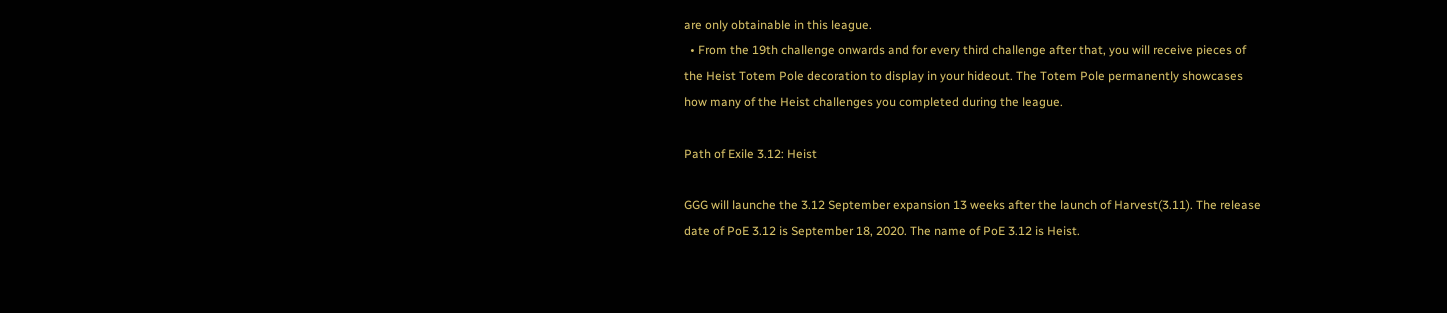are only obtainable in this league.
  • From the 19th challenge onwards and for every third challenge after that, you will receive pieces of the Heist Totem Pole decoration to display in your hideout. The Totem Pole permanently showcases how many of the Heist challenges you completed during the league.

Path of Exile 3.12: Heist

GGG will launche the 3.12 September expansion 13 weeks after the launch of Harvest(3.11). The release date of PoE 3.12 is September 18, 2020. The name of PoE 3.12 is Heist.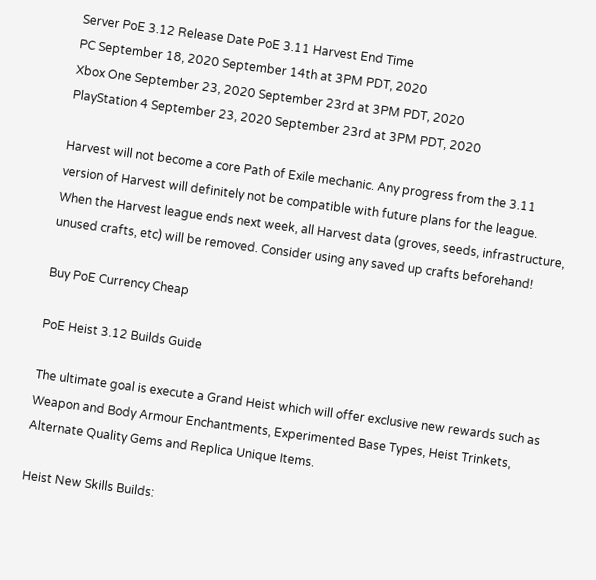Server PoE 3.12 Release Date PoE 3.11 Harvest End Time
PC September 18, 2020 September 14th at 3PM PDT, 2020
Xbox One September 23, 2020 September 23rd at 3PM PDT, 2020
PlayStation 4 September 23, 2020 September 23rd at 3PM PDT, 2020

Harvest will not become a core Path of Exile mechanic. Any progress from the 3.11 version of Harvest will definitely not be compatible with future plans for the league. When the Harvest league ends next week, all Harvest data (groves, seeds, infrastructure, unused crafts, etc) will be removed. Consider using any saved up crafts beforehand!

Buy PoE Currency Cheap

PoE Heist 3.12 Builds Guide

The ultimate goal is execute a Grand Heist which will offer exclusive new rewards such as Weapon and Body Armour Enchantments, Experimented Base Types, Heist Trinkets, Alternate Quality Gems and Replica Unique Items.

Heist New Skills Builds: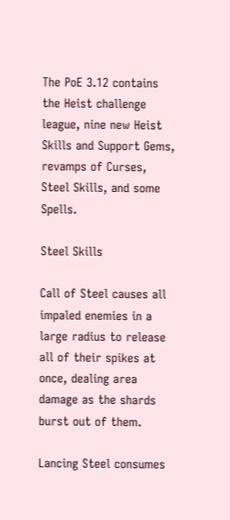The PoE 3.12 contains the Heist challenge league, nine new Heist Skills and Support Gems, revamps of Curses, Steel Skills, and some Spells.

Steel Skills

Call of Steel causes all impaled enemies in a large radius to release all of their spikes at once, dealing area damage as the shards burst out of them.

Lancing Steel consumes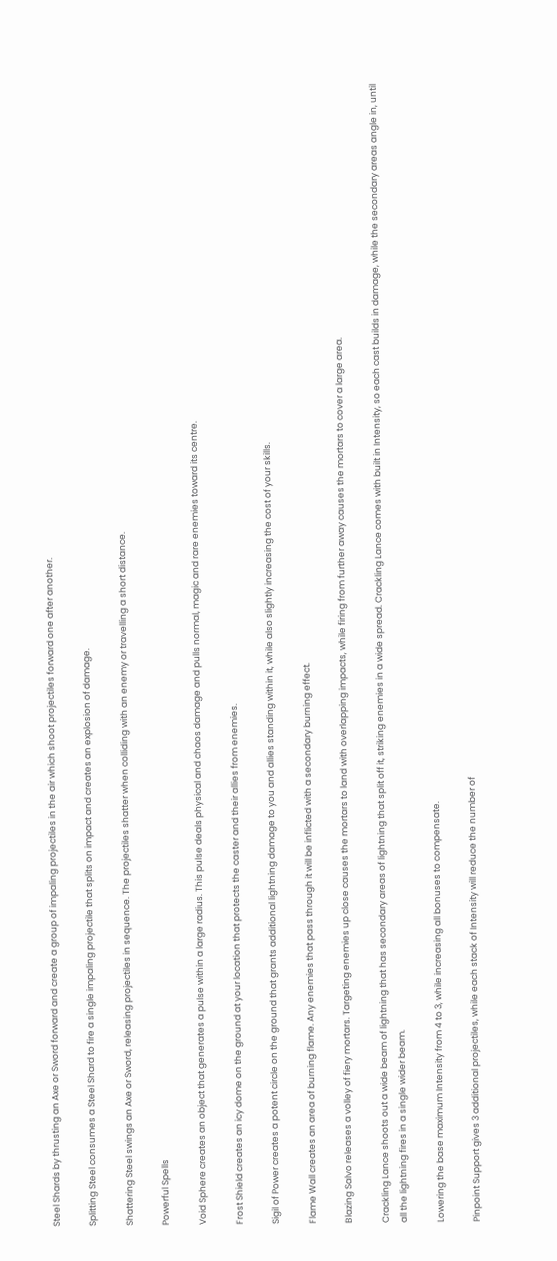Steel Shards by thrusting an Axe or Sword forward and create a group of impaling projectiles in the air which shoot projectiles forward one after another.

Splitting Steel consumes a Steel Shard to fire a single impaling projectile that splits on impact and creates an explosion of damage.

Shattering Steel swings an Axe or Sword, releasing projectiles in sequence. The projectiles shatter when colliding with an enemy or travelling a short distance.

Powerful Spells

Void Sphere creates an object that generates a pulse within a large radius. This pulse deals physical and chaos damage and pulls normal, magic and rare enemies toward its centre.

Frost Shield creates an icy dome on the ground at your location that protects the caster and their allies from enemies.

Sigil of Power creates a potent circle on the ground that grants additional lightning damage to you and allies standing within it, while also slightly increasing the cost of your skills.

Flame Wall creates an area of burning flame. Any enemies that pass through it will be inflicted with a secondary burning effect.

Blazing Salvo releases a volley of fiery mortars. Targeting enemies up close causes the mortars to land with overlapping impacts, while firing from further away causes the mortars to cover a large area.

Crackling Lance shoots out a wide beam of lightning that has secondary areas of lightning that split off it, striking enemies in a wide spread. Crackling Lance comes with built in Intensity, so each cast builds in damage, while the secondary areas angle in, until all the lightning fires in a single wider beam.

Lowering the base maximum Intensity from 4 to 3, while increasing all bonuses to compensate.

Pinpoint Support gives 3 additional projectiles, while each stack of Intensity will reduce the number of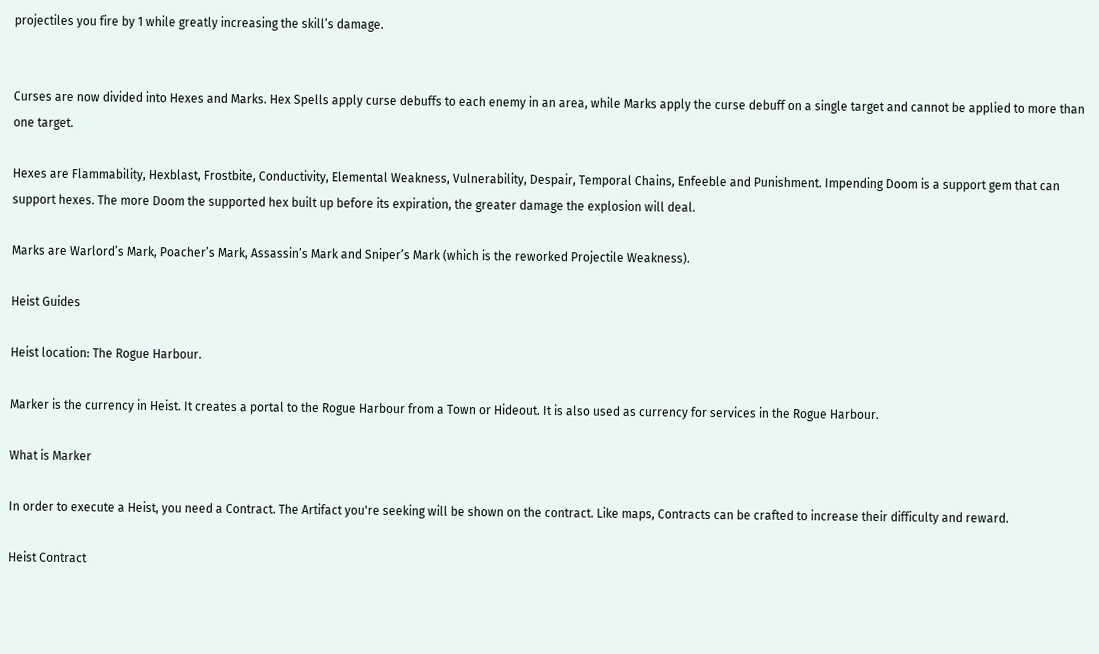projectiles you fire by 1 while greatly increasing the skill’s damage.


Curses are now divided into Hexes and Marks. Hex Spells apply curse debuffs to each enemy in an area, while Marks apply the curse debuff on a single target and cannot be applied to more than one target.

Hexes are Flammability, Hexblast, Frostbite, Conductivity, Elemental Weakness, Vulnerability, Despair, Temporal Chains, Enfeeble and Punishment. Impending Doom is a support gem that can support hexes. The more Doom the supported hex built up before its expiration, the greater damage the explosion will deal.

Marks are Warlord’s Mark, Poacher’s Mark, Assassin’s Mark and Sniper’s Mark (which is the reworked Projectile Weakness).

Heist Guides

Heist location: The Rogue Harbour.

Marker is the currency in Heist. It creates a portal to the Rogue Harbour from a Town or Hideout. It is also used as currency for services in the Rogue Harbour.

What is Marker

In order to execute a Heist, you need a Contract. The Artifact you're seeking will be shown on the contract. Like maps, Contracts can be crafted to increase their difficulty and reward.

Heist Contract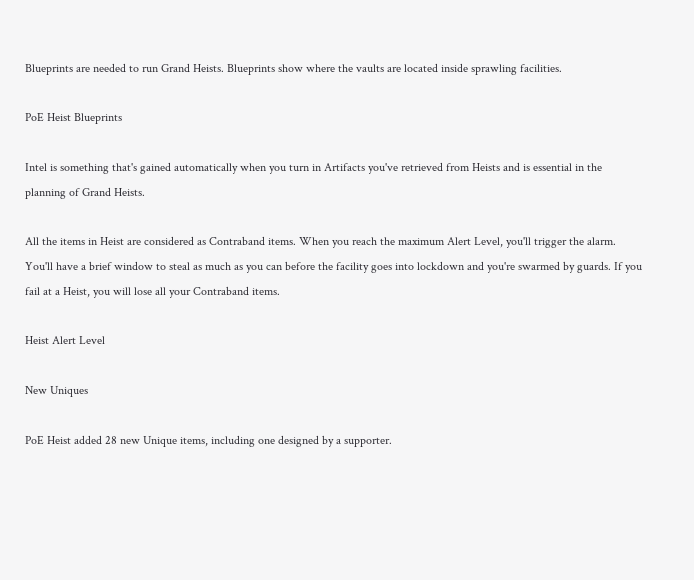Blueprints are needed to run Grand Heists. Blueprints show where the vaults are located inside sprawling facilities.

PoE Heist Blueprints

Intel is something that's gained automatically when you turn in Artifacts you've retrieved from Heists and is essential in the planning of Grand Heists.

All the items in Heist are considered as Contraband items. When you reach the maximum Alert Level, you'll trigger the alarm. You'll have a brief window to steal as much as you can before the facility goes into lockdown and you're swarmed by guards. If you fail at a Heist, you will lose all your Contraband items.

Heist Alert Level

New Uniques

PoE Heist added 28 new Unique items, including one designed by a supporter.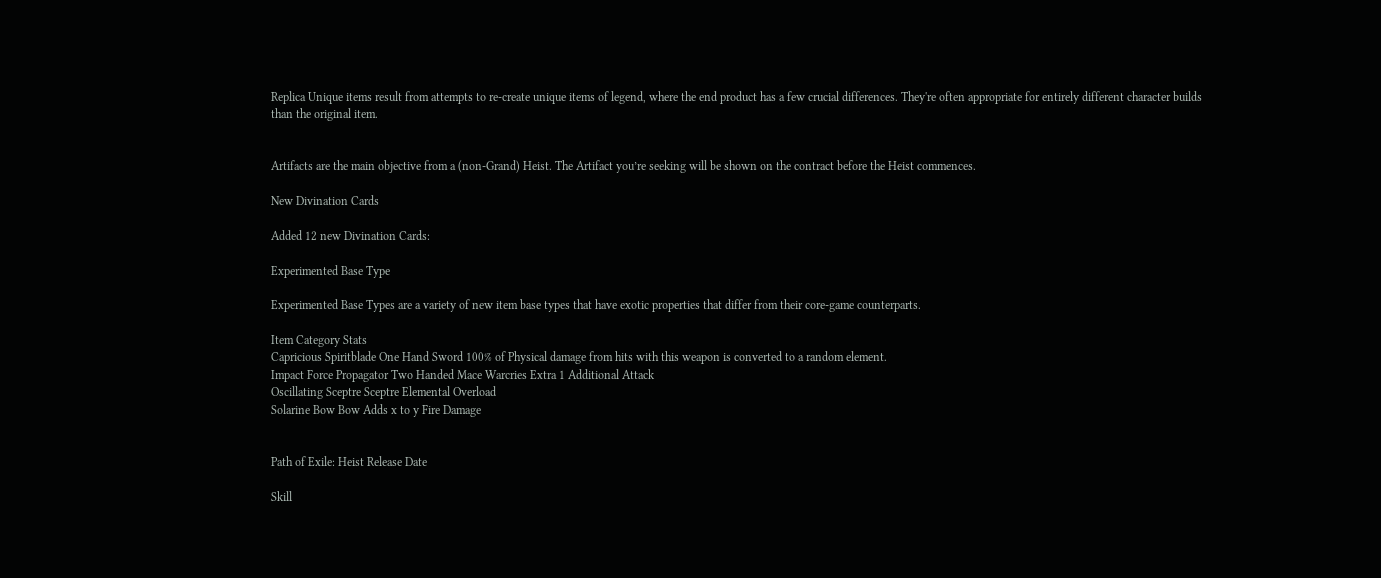Replica Unique items result from attempts to re-create unique items of legend, where the end product has a few crucial differences. They're often appropriate for entirely different character builds than the original item.


Artifacts are the main objective from a (non-Grand) Heist. The Artifact you’re seeking will be shown on the contract before the Heist commences.

New Divination Cards

Added 12 new Divination Cards:

Experimented Base Type

Experimented Base Types are a variety of new item base types that have exotic properties that differ from their core-game counterparts.

Item Category Stats
Capricious Spiritblade One Hand Sword 100% of Physical damage from hits with this weapon is converted to a random element.
Impact Force Propagator Two Handed Mace Warcries Extra 1 Additional Attack
Oscillating Sceptre Sceptre Elemental Overload
Solarine Bow Bow Adds x to y Fire Damage


Path of Exile: Heist Release Date

Skill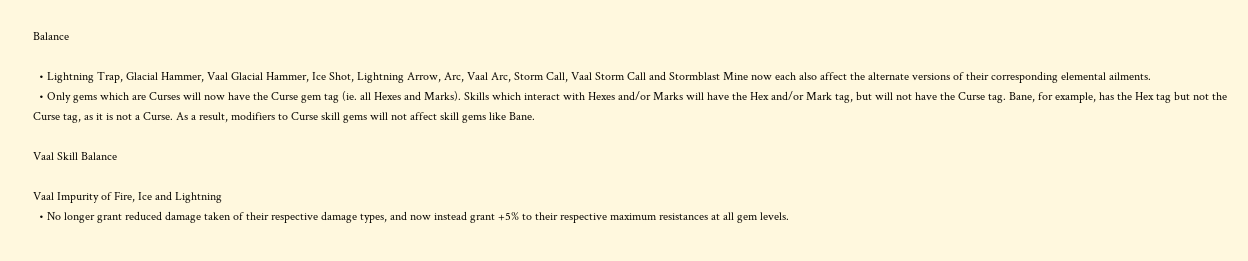Balance

  • Lightning Trap, Glacial Hammer, Vaal Glacial Hammer, Ice Shot, Lightning Arrow, Arc, Vaal Arc, Storm Call, Vaal Storm Call and Stormblast Mine now each also affect the alternate versions of their corresponding elemental ailments.
  • Only gems which are Curses will now have the Curse gem tag (ie. all Hexes and Marks). Skills which interact with Hexes and/or Marks will have the Hex and/or Mark tag, but will not have the Curse tag. Bane, for example, has the Hex tag but not the Curse tag, as it is not a Curse. As a result, modifiers to Curse skill gems will not affect skill gems like Bane.

Vaal Skill Balance

Vaal Impurity of Fire, Ice and Lightning
  • No longer grant reduced damage taken of their respective damage types, and now instead grant +5% to their respective maximum resistances at all gem levels.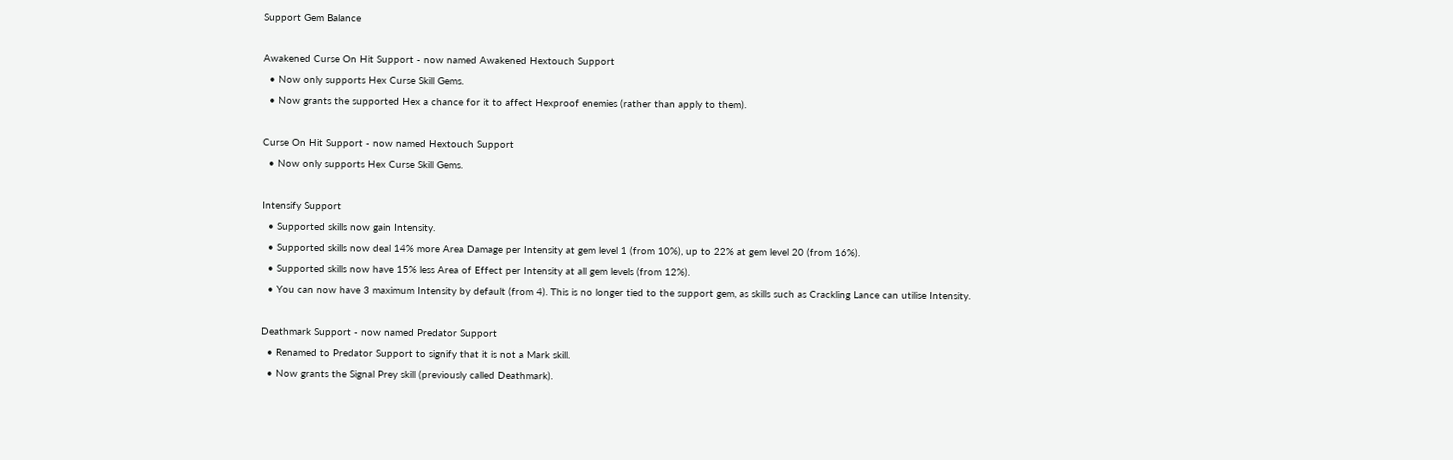Support Gem Balance

Awakened Curse On Hit Support - now named Awakened Hextouch Support
  • Now only supports Hex Curse Skill Gems.
  • Now grants the supported Hex a chance for it to affect Hexproof enemies (rather than apply to them).

Curse On Hit Support - now named Hextouch Support
  • Now only supports Hex Curse Skill Gems.

Intensify Support
  • Supported skills now gain Intensity.
  • Supported skills now deal 14% more Area Damage per Intensity at gem level 1 (from 10%), up to 22% at gem level 20 (from 16%).
  • Supported skills now have 15% less Area of Effect per Intensity at all gem levels (from 12%).
  • You can now have 3 maximum Intensity by default (from 4). This is no longer tied to the support gem, as skills such as Crackling Lance can utilise Intensity.

Deathmark Support - now named Predator Support
  • Renamed to Predator Support to signify that it is not a Mark skill.
  • Now grants the Signal Prey skill (previously called Deathmark).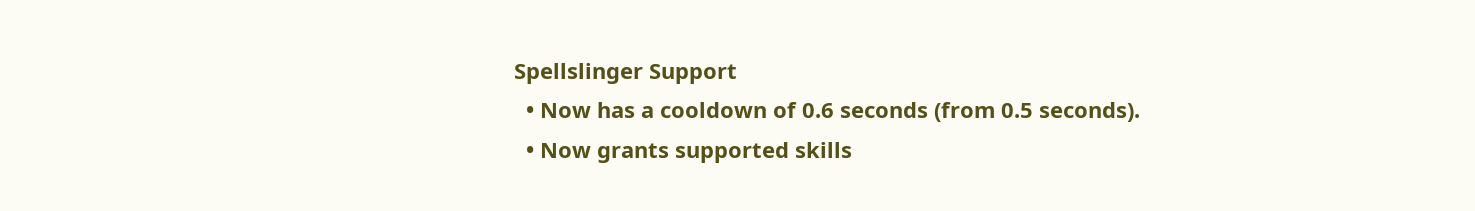Spellslinger Support
  • Now has a cooldown of 0.6 seconds (from 0.5 seconds).
  • Now grants supported skills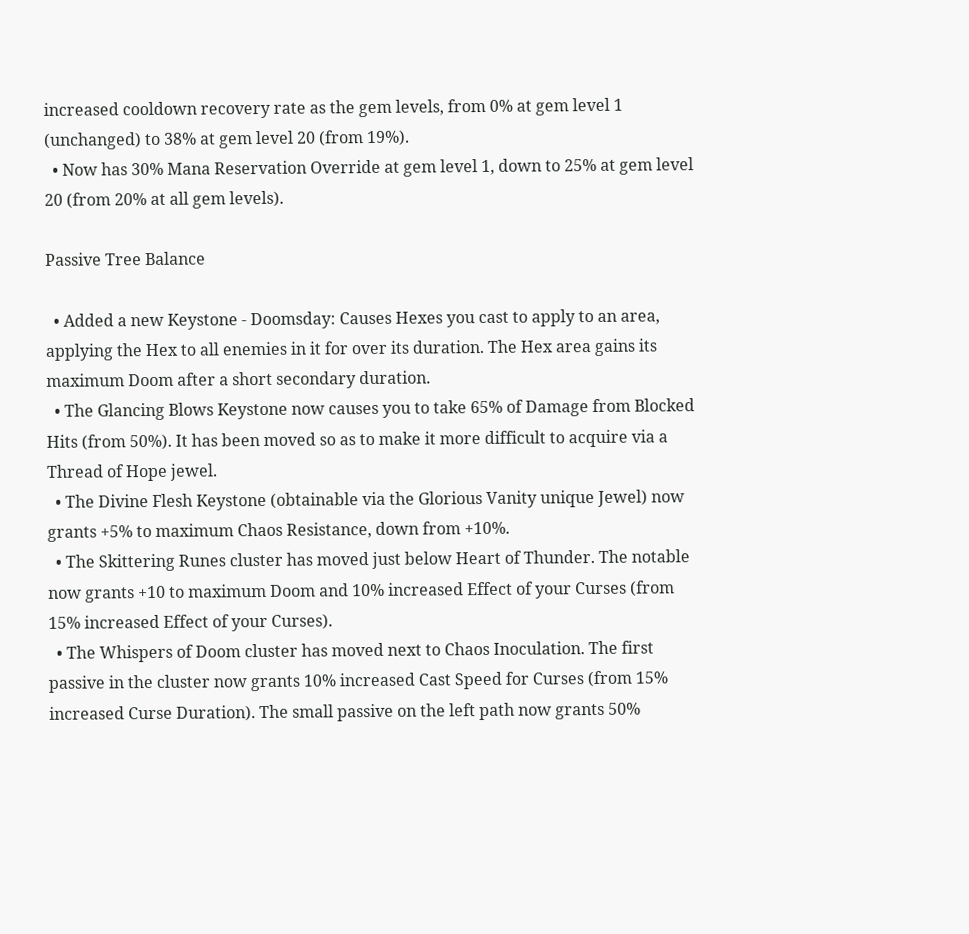increased cooldown recovery rate as the gem levels, from 0% at gem level 1 (unchanged) to 38% at gem level 20 (from 19%).
  • Now has 30% Mana Reservation Override at gem level 1, down to 25% at gem level 20 (from 20% at all gem levels).

Passive Tree Balance

  • Added a new Keystone - Doomsday: Causes Hexes you cast to apply to an area, applying the Hex to all enemies in it for over its duration. The Hex area gains its maximum Doom after a short secondary duration.
  • The Glancing Blows Keystone now causes you to take 65% of Damage from Blocked Hits (from 50%). It has been moved so as to make it more difficult to acquire via a Thread of Hope jewel.
  • The Divine Flesh Keystone (obtainable via the Glorious Vanity unique Jewel) now grants +5% to maximum Chaos Resistance, down from +10%.
  • The Skittering Runes cluster has moved just below Heart of Thunder. The notable now grants +10 to maximum Doom and 10% increased Effect of your Curses (from 15% increased Effect of your Curses).
  • The Whispers of Doom cluster has moved next to Chaos Inoculation. The first passive in the cluster now grants 10% increased Cast Speed for Curses (from 15% increased Curse Duration). The small passive on the left path now grants 50%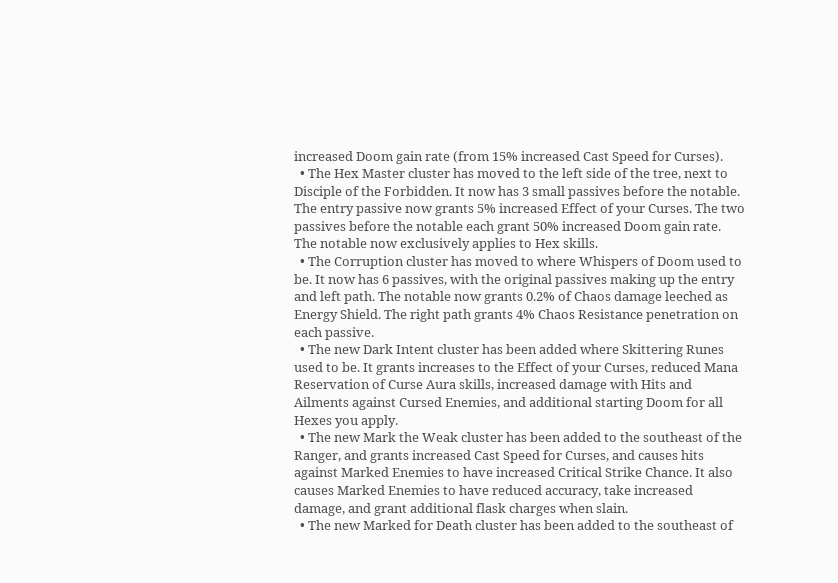increased Doom gain rate (from 15% increased Cast Speed for Curses).
  • The Hex Master cluster has moved to the left side of the tree, next to Disciple of the Forbidden. It now has 3 small passives before the notable. The entry passive now grants 5% increased Effect of your Curses. The two passives before the notable each grant 50% increased Doom gain rate. The notable now exclusively applies to Hex skills.
  • The Corruption cluster has moved to where Whispers of Doom used to be. It now has 6 passives, with the original passives making up the entry and left path. The notable now grants 0.2% of Chaos damage leeched as Energy Shield. The right path grants 4% Chaos Resistance penetration on each passive.
  • The new Dark Intent cluster has been added where Skittering Runes used to be. It grants increases to the Effect of your Curses, reduced Mana Reservation of Curse Aura skills, increased damage with Hits and Ailments against Cursed Enemies, and additional starting Doom for all Hexes you apply.
  • The new Mark the Weak cluster has been added to the southeast of the Ranger, and grants increased Cast Speed for Curses, and causes hits against Marked Enemies to have increased Critical Strike Chance. It also causes Marked Enemies to have reduced accuracy, take increased damage, and grant additional flask charges when slain.
  • The new Marked for Death cluster has been added to the southeast of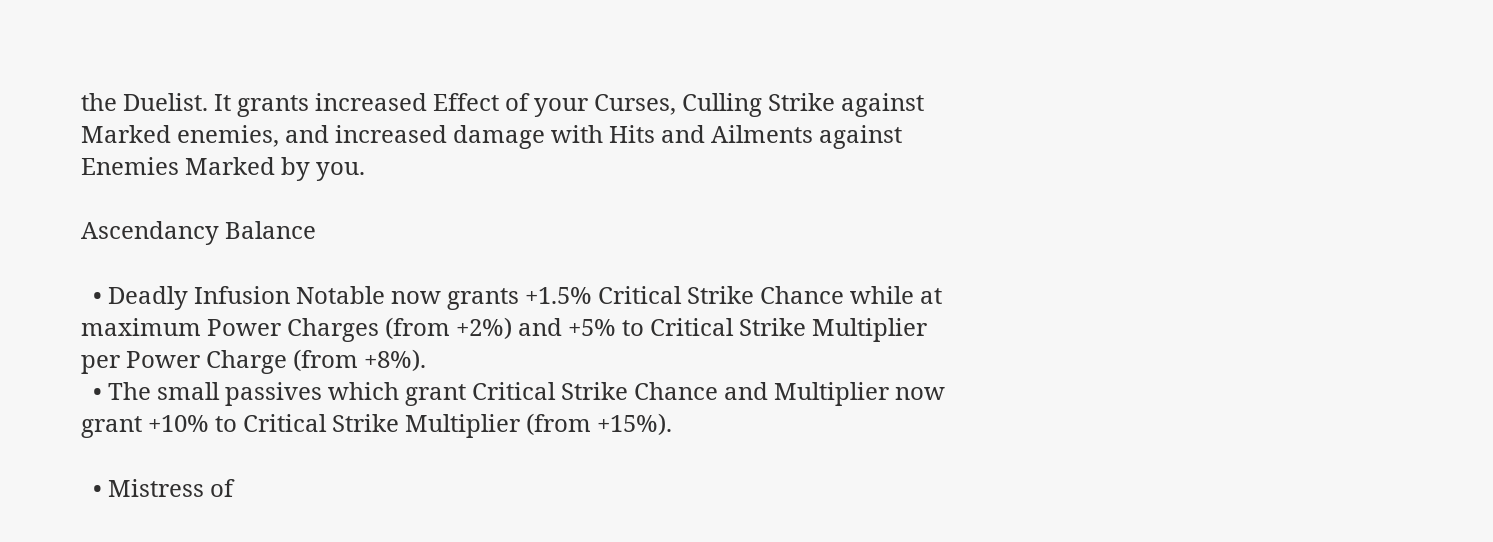the Duelist. It grants increased Effect of your Curses, Culling Strike against Marked enemies, and increased damage with Hits and Ailments against Enemies Marked by you.

Ascendancy Balance

  • Deadly Infusion Notable now grants +1.5% Critical Strike Chance while at maximum Power Charges (from +2%) and +5% to Critical Strike Multiplier per Power Charge (from +8%).
  • The small passives which grant Critical Strike Chance and Multiplier now grant +10% to Critical Strike Multiplier (from +15%).

  • Mistress of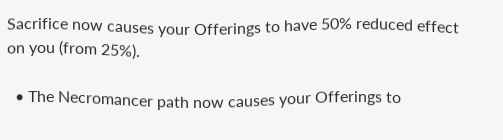Sacrifice now causes your Offerings to have 50% reduced effect on you (from 25%).

  • The Necromancer path now causes your Offerings to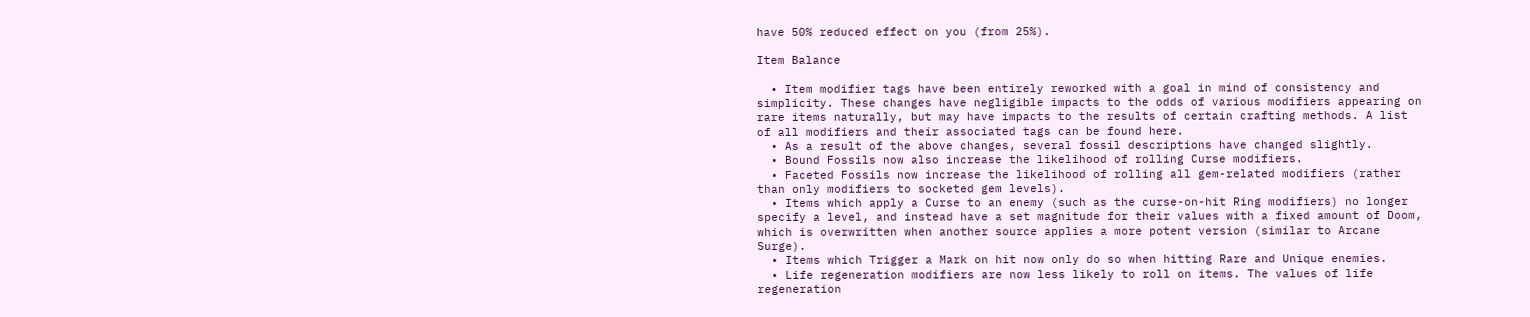have 50% reduced effect on you (from 25%).

Item Balance

  • Item modifier tags have been entirely reworked with a goal in mind of consistency and simplicity. These changes have negligible impacts to the odds of various modifiers appearing on rare items naturally, but may have impacts to the results of certain crafting methods. A list of all modifiers and their associated tags can be found here.
  • As a result of the above changes, several fossil descriptions have changed slightly.
  • Bound Fossils now also increase the likelihood of rolling Curse modifiers.
  • Faceted Fossils now increase the likelihood of rolling all gem-related modifiers (rather than only modifiers to socketed gem levels).
  • Items which apply a Curse to an enemy (such as the curse-on-hit Ring modifiers) no longer specify a level, and instead have a set magnitude for their values with a fixed amount of Doom, which is overwritten when another source applies a more potent version (similar to Arcane Surge).
  • Items which Trigger a Mark on hit now only do so when hitting Rare and Unique enemies.
  • Life regeneration modifiers are now less likely to roll on items. The values of life regeneration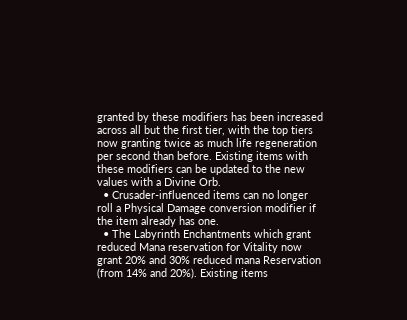granted by these modifiers has been increased across all but the first tier, with the top tiers now granting twice as much life regeneration per second than before. Existing items with these modifiers can be updated to the new values with a Divine Orb.
  • Crusader-influenced items can no longer roll a Physical Damage conversion modifier if the item already has one.
  • The Labyrinth Enchantments which grant reduced Mana reservation for Vitality now grant 20% and 30% reduced mana Reservation (from 14% and 20%). Existing items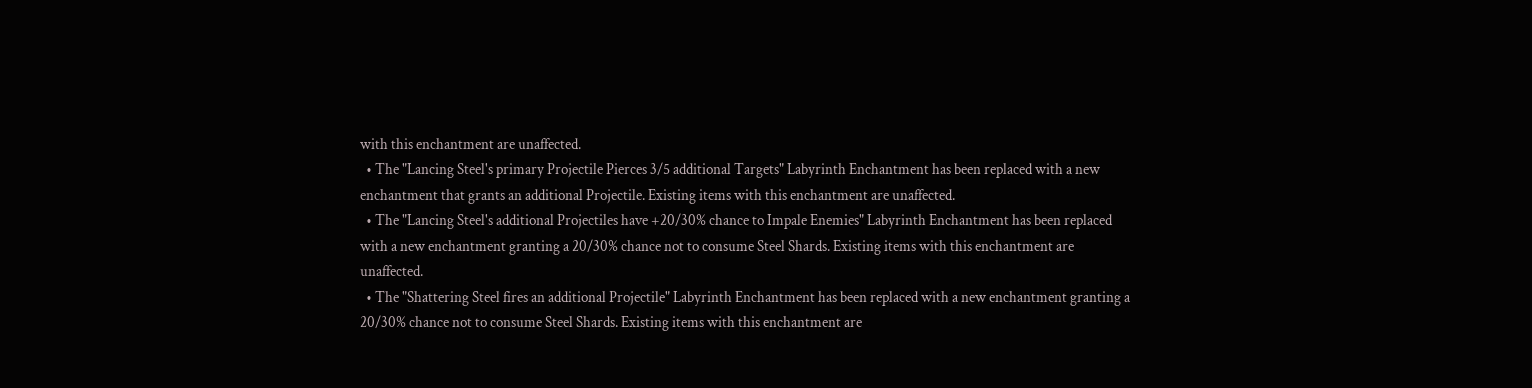with this enchantment are unaffected.
  • The "Lancing Steel's primary Projectile Pierces 3/5 additional Targets" Labyrinth Enchantment has been replaced with a new enchantment that grants an additional Projectile. Existing items with this enchantment are unaffected.
  • The "Lancing Steel's additional Projectiles have +20/30% chance to Impale Enemies" Labyrinth Enchantment has been replaced with a new enchantment granting a 20/30% chance not to consume Steel Shards. Existing items with this enchantment are unaffected.
  • The "Shattering Steel fires an additional Projectile" Labyrinth Enchantment has been replaced with a new enchantment granting a 20/30% chance not to consume Steel Shards. Existing items with this enchantment are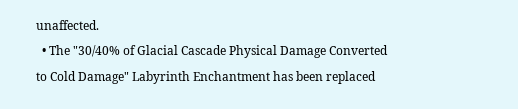unaffected.
  • The "30/40% of Glacial Cascade Physical Damage Converted to Cold Damage" Labyrinth Enchantment has been replaced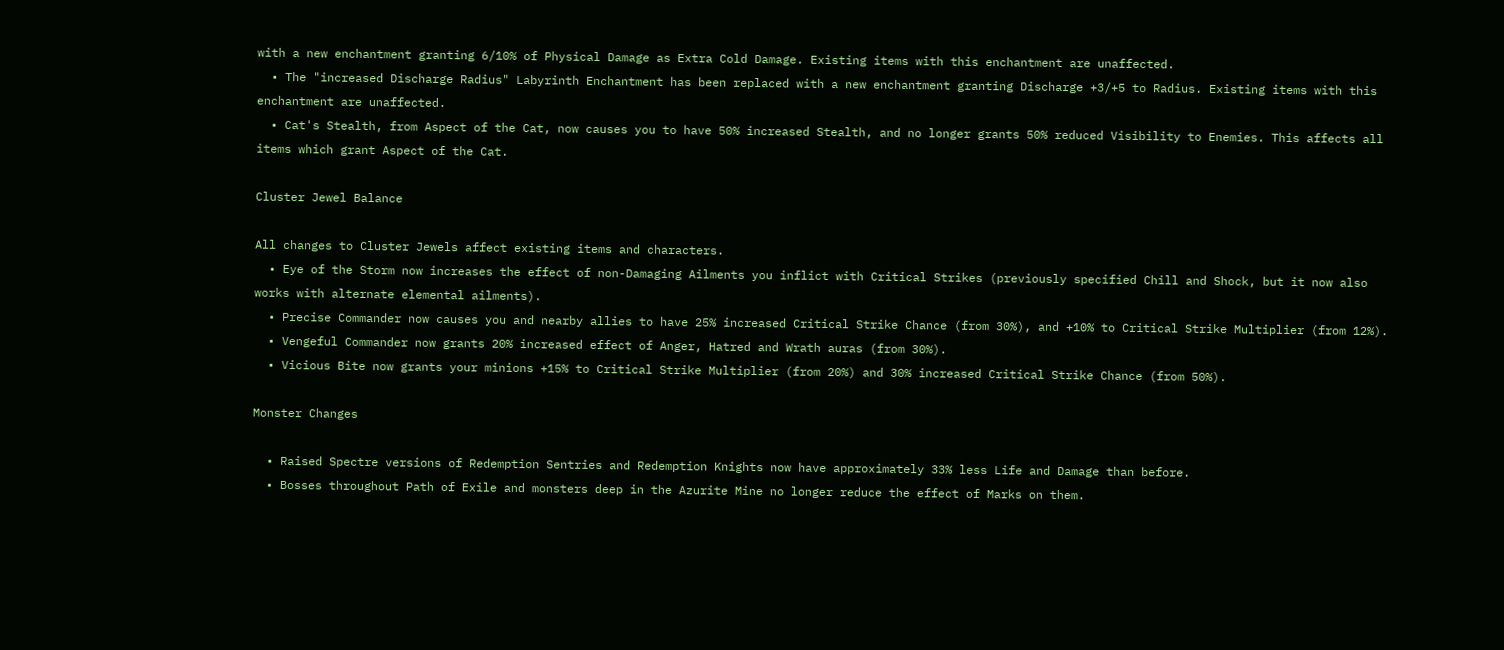with a new enchantment granting 6/10% of Physical Damage as Extra Cold Damage. Existing items with this enchantment are unaffected.
  • The "increased Discharge Radius" Labyrinth Enchantment has been replaced with a new enchantment granting Discharge +3/+5 to Radius. Existing items with this enchantment are unaffected.
  • Cat's Stealth, from Aspect of the Cat, now causes you to have 50% increased Stealth, and no longer grants 50% reduced Visibility to Enemies. This affects all items which grant Aspect of the Cat.

Cluster Jewel Balance

All changes to Cluster Jewels affect existing items and characters.
  • Eye of the Storm now increases the effect of non-Damaging Ailments you inflict with Critical Strikes (previously specified Chill and Shock, but it now also works with alternate elemental ailments).
  • Precise Commander now causes you and nearby allies to have 25% increased Critical Strike Chance (from 30%), and +10% to Critical Strike Multiplier (from 12%).
  • Vengeful Commander now grants 20% increased effect of Anger, Hatred and Wrath auras (from 30%).
  • Vicious Bite now grants your minions +15% to Critical Strike Multiplier (from 20%) and 30% increased Critical Strike Chance (from 50%).

Monster Changes

  • Raised Spectre versions of Redemption Sentries and Redemption Knights now have approximately 33% less Life and Damage than before.
  • Bosses throughout Path of Exile and monsters deep in the Azurite Mine no longer reduce the effect of Marks on them.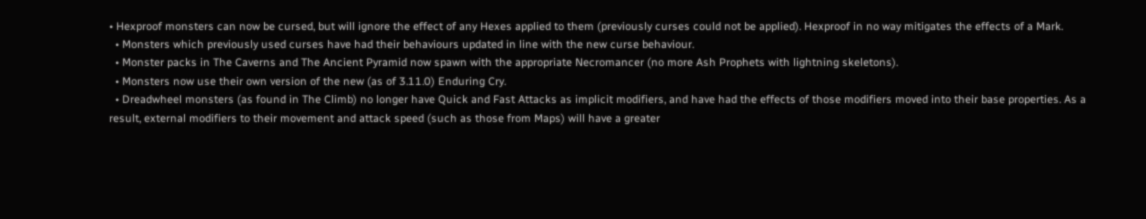• Hexproof monsters can now be cursed, but will ignore the effect of any Hexes applied to them (previously curses could not be applied). Hexproof in no way mitigates the effects of a Mark.
  • Monsters which previously used curses have had their behaviours updated in line with the new curse behaviour.
  • Monster packs in The Caverns and The Ancient Pyramid now spawn with the appropriate Necromancer (no more Ash Prophets with lightning skeletons).
  • Monsters now use their own version of the new (as of 3.11.0) Enduring Cry.
  • Dreadwheel monsters (as found in The Climb) no longer have Quick and Fast Attacks as implicit modifiers, and have had the effects of those modifiers moved into their base properties. As a result, external modifiers to their movement and attack speed (such as those from Maps) will have a greater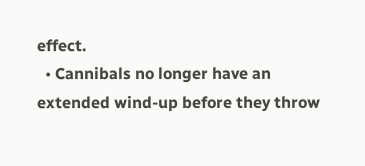effect.
  • Cannibals no longer have an extended wind-up before they throw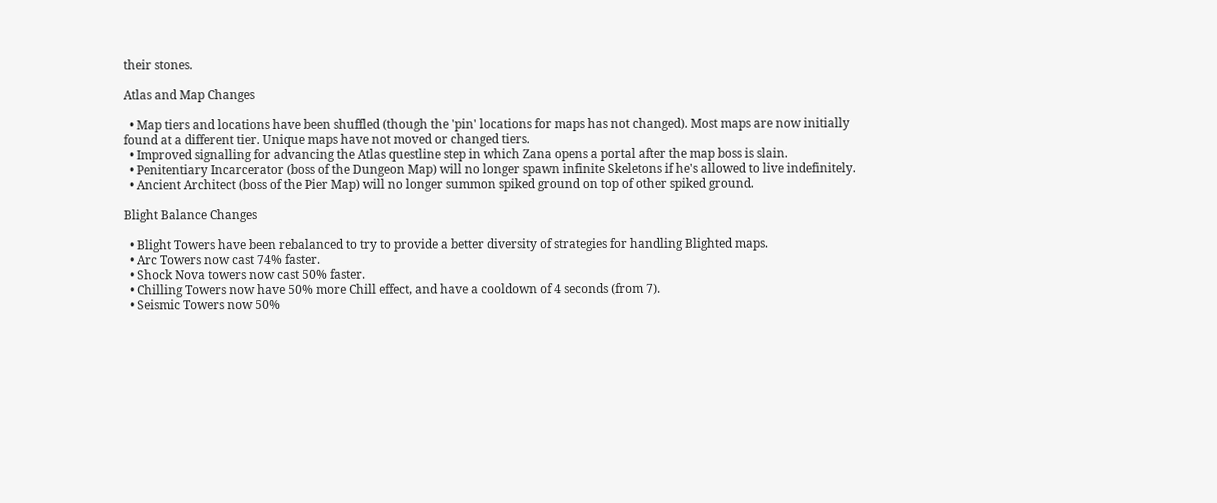their stones.

Atlas and Map Changes

  • Map tiers and locations have been shuffled (though the 'pin' locations for maps has not changed). Most maps are now initially found at a different tier. Unique maps have not moved or changed tiers.
  • Improved signalling for advancing the Atlas questline step in which Zana opens a portal after the map boss is slain.
  • Penitentiary Incarcerator (boss of the Dungeon Map) will no longer spawn infinite Skeletons if he's allowed to live indefinitely.
  • Ancient Architect (boss of the Pier Map) will no longer summon spiked ground on top of other spiked ground.

Blight Balance Changes

  • Blight Towers have been rebalanced to try to provide a better diversity of strategies for handling Blighted maps.
  • Arc Towers now cast 74% faster.
  • Shock Nova towers now cast 50% faster.
  • Chilling Towers now have 50% more Chill effect, and have a cooldown of 4 seconds (from 7).
  • Seismic Towers now 50%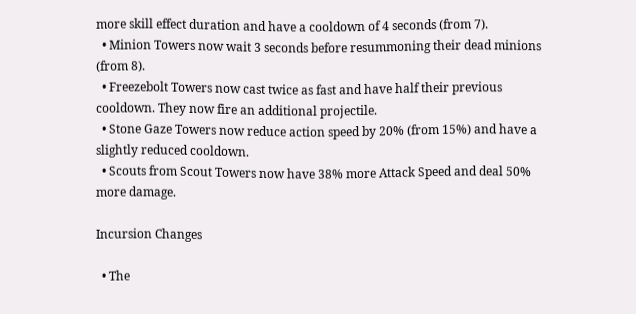more skill effect duration and have a cooldown of 4 seconds (from 7).
  • Minion Towers now wait 3 seconds before resummoning their dead minions (from 8).
  • Freezebolt Towers now cast twice as fast and have half their previous cooldown. They now fire an additional projectile.
  • Stone Gaze Towers now reduce action speed by 20% (from 15%) and have a slightly reduced cooldown.
  • Scouts from Scout Towers now have 38% more Attack Speed and deal 50% more damage.

Incursion Changes

  • The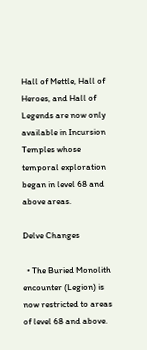Hall of Mettle, Hall of Heroes, and Hall of Legends are now only available in Incursion Temples whose temporal exploration began in level 68 and above areas.

Delve Changes

  • The Buried Monolith encounter (Legion) is now restricted to areas of level 68 and above.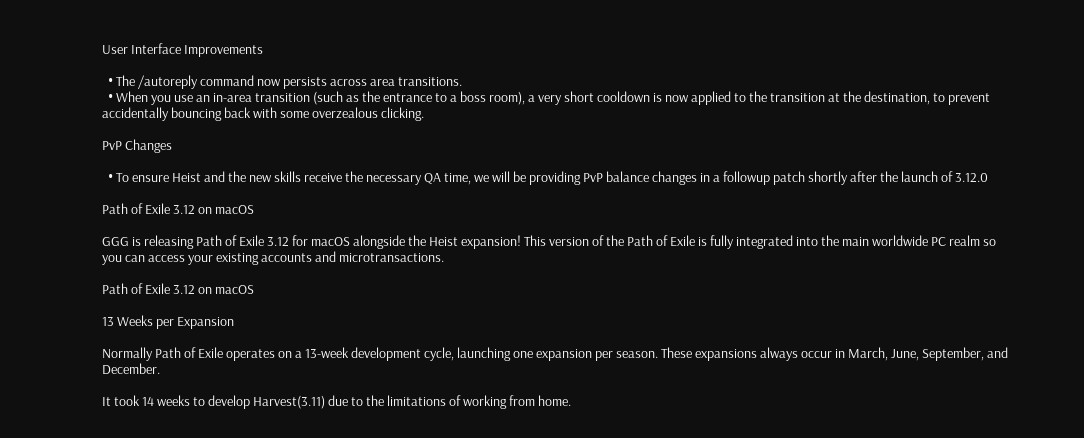User Interface Improvements

  • The /autoreply command now persists across area transitions.
  • When you use an in-area transition (such as the entrance to a boss room), a very short cooldown is now applied to the transition at the destination, to prevent accidentally bouncing back with some overzealous clicking.

PvP Changes

  • To ensure Heist and the new skills receive the necessary QA time, we will be providing PvP balance changes in a followup patch shortly after the launch of 3.12.0

Path of Exile 3.12 on macOS

GGG is releasing Path of Exile 3.12 for macOS alongside the Heist expansion! This version of the Path of Exile is fully integrated into the main worldwide PC realm so you can access your existing accounts and microtransactions.

Path of Exile 3.12 on macOS

13 Weeks per Expansion

Normally Path of Exile operates on a 13-week development cycle, launching one expansion per season. These expansions always occur in March, June, September, and December.

It took 14 weeks to develop Harvest(3.11) due to the limitations of working from home.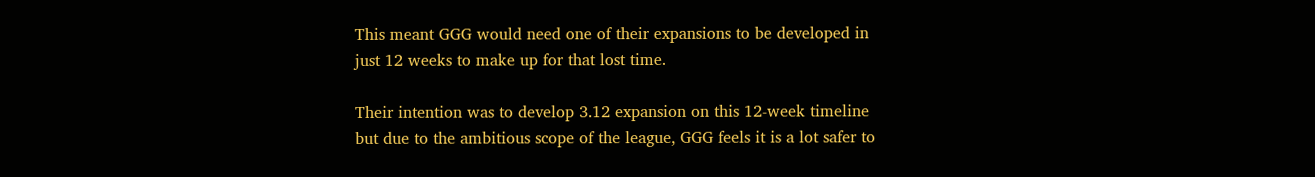This meant GGG would need one of their expansions to be developed in just 12 weeks to make up for that lost time.

Their intention was to develop 3.12 expansion on this 12-week timeline but due to the ambitious scope of the league, GGG feels it is a lot safer to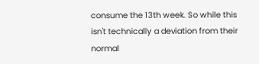consume the 13th week. So while this isn't technically a deviation from their normal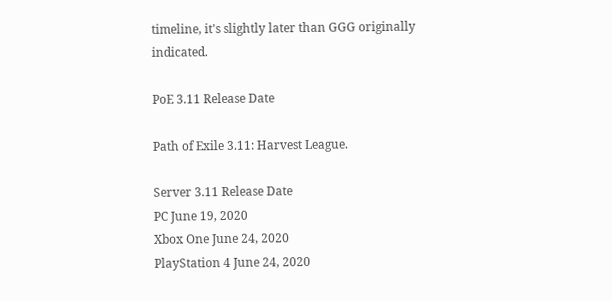timeline, it's slightly later than GGG originally indicated.

PoE 3.11 Release Date

Path of Exile 3.11: Harvest League.

Server 3.11 Release Date
PC June 19, 2020
Xbox One June 24, 2020
PlayStation 4 June 24, 2020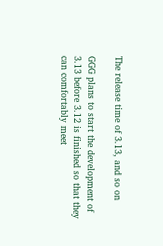The release time of 3.13, and so on

GGG plans to start the development of 3.13 before 3.12 is finished so that they can comfortably meet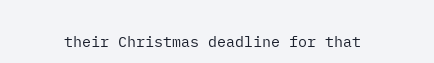their Christmas deadline for that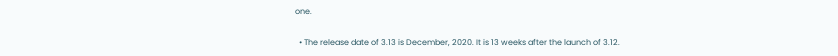one.

  • The release date of 3.13 is December, 2020. It is 13 weeks after the launch of 3.12.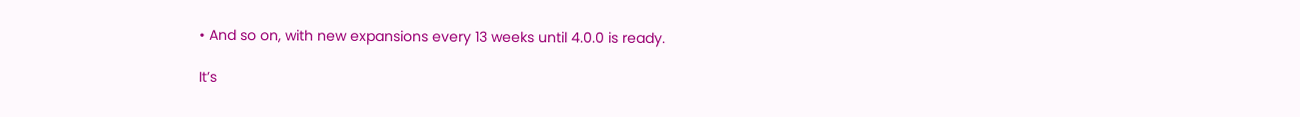• And so on, with new expansions every 13 weeks until 4.0.0 is ready.

It’s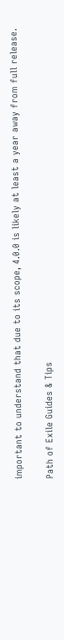important to understand that due to its scope, 4.0.0 is likely at least a year away from full release.

Path of Exile Guides & Tips